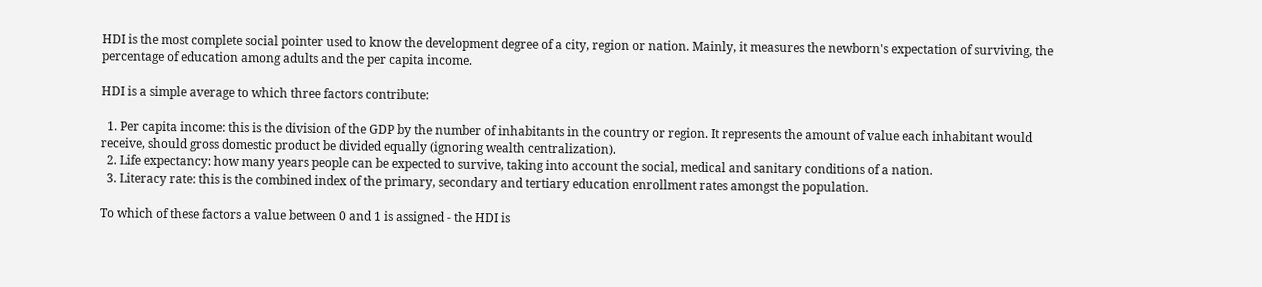HDI is the most complete social pointer used to know the development degree of a city, region or nation. Mainly, it measures the newborn's expectation of surviving, the percentage of education among adults and the per capita income.

HDI is a simple average to which three factors contribute:

  1. Per capita income: this is the division of the GDP by the number of inhabitants in the country or region. It represents the amount of value each inhabitant would receive, should gross domestic product be divided equally (ignoring wealth centralization).
  2. Life expectancy: how many years people can be expected to survive, taking into account the social, medical and sanitary conditions of a nation.
  3. Literacy rate: this is the combined index of the primary, secondary and tertiary education enrollment rates amongst the population.

To which of these factors a value between 0 and 1 is assigned - the HDI is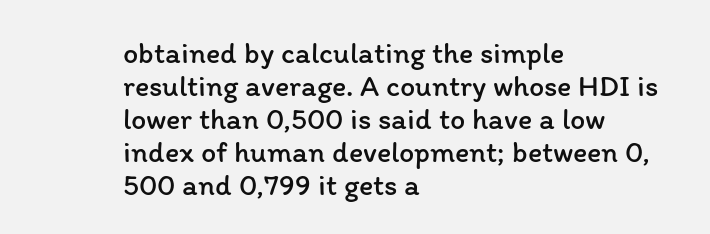obtained by calculating the simple resulting average. A country whose HDI is lower than 0,500 is said to have a low index of human development; between 0, 500 and 0,799 it gets a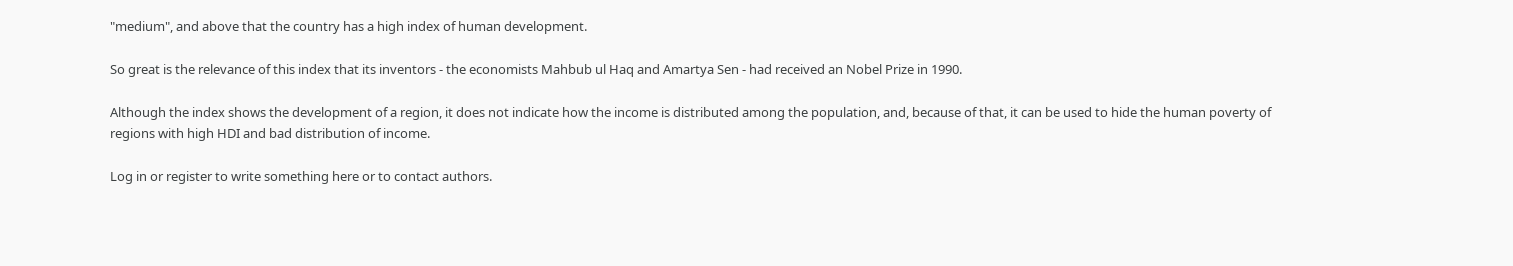"medium", and above that the country has a high index of human development.

So great is the relevance of this index that its inventors - the economists Mahbub ul Haq and Amartya Sen - had received an Nobel Prize in 1990.

Although the index shows the development of a region, it does not indicate how the income is distributed among the population, and, because of that, it can be used to hide the human poverty of regions with high HDI and bad distribution of income.

Log in or register to write something here or to contact authors.